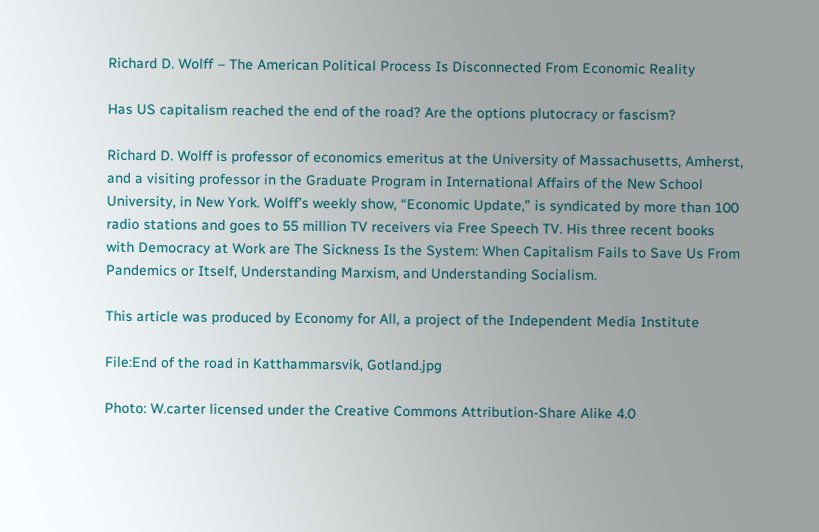Richard D. Wolff – The American Political Process Is Disconnected From Economic Reality

Has US capitalism reached the end of the road? Are the options plutocracy or fascism?

Richard D. Wolff is professor of economics emeritus at the University of Massachusetts, Amherst, and a visiting professor in the Graduate Program in International Affairs of the New School University, in New York. Wolff’s weekly show, “Economic Update,” is syndicated by more than 100 radio stations and goes to 55 million TV receivers via Free Speech TV. His three recent books with Democracy at Work are The Sickness Is the System: When Capitalism Fails to Save Us From Pandemics or Itself, Understanding Marxism, and Understanding Socialism.

This article was produced by Economy for All, a project of the Independent Media Institute

File:End of the road in Katthammarsvik, Gotland.jpg

Photo: W.carter licensed under the Creative Commons Attribution-Share Alike 4.0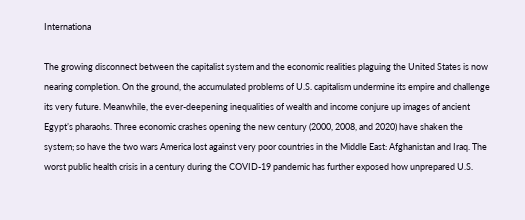Internationa

The growing disconnect between the capitalist system and the economic realities plaguing the United States is now nearing completion. On the ground, the accumulated problems of U.S. capitalism undermine its empire and challenge its very future. Meanwhile, the ever-deepening inequalities of wealth and income conjure up images of ancient Egypt’s pharaohs. Three economic crashes opening the new century (2000, 2008, and 2020) have shaken the system; so have the two wars America lost against very poor countries in the Middle East: Afghanistan and Iraq. The worst public health crisis in a century during the COVID-19 pandemic has further exposed how unprepared U.S.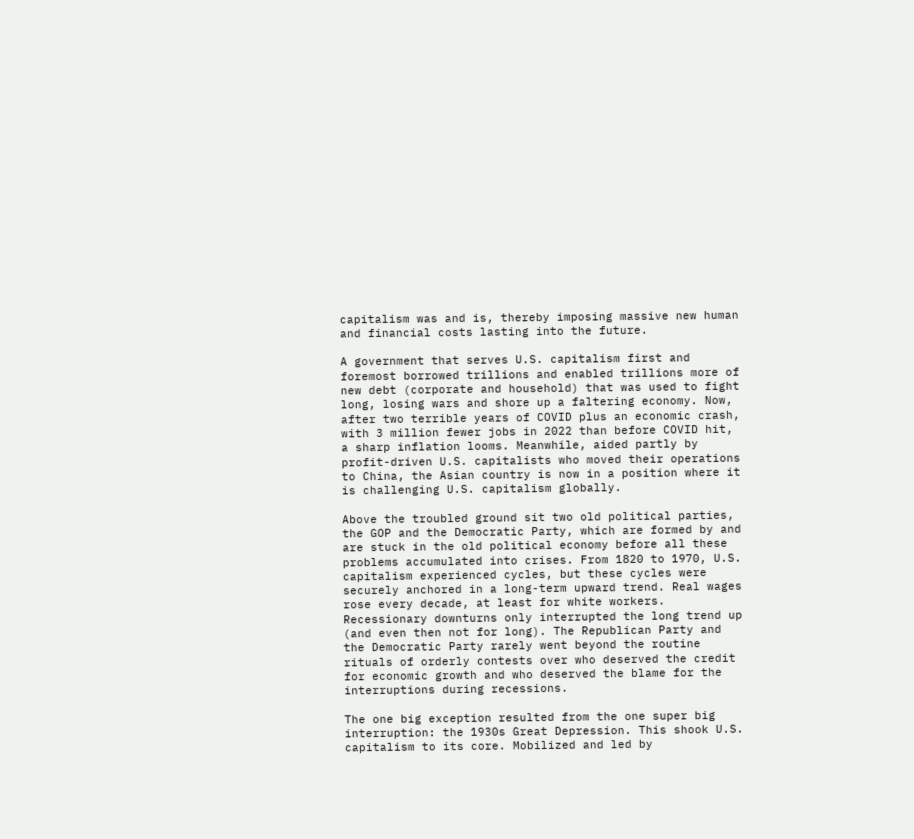capitalism was and is, thereby imposing massive new human and financial costs lasting into the future.

A government that serves U.S. capitalism first and foremost borrowed trillions and enabled trillions more of new debt (corporate and household) that was used to fight long, losing wars and shore up a faltering economy. Now, after two terrible years of COVID plus an economic crash, with 3 million fewer jobs in 2022 than before COVID hit, a sharp inflation looms. Meanwhile, aided partly by profit-driven U.S. capitalists who moved their operations to China, the Asian country is now in a position where it is challenging U.S. capitalism globally.

Above the troubled ground sit two old political parties, the GOP and the Democratic Party, which are formed by and are stuck in the old political economy before all these problems accumulated into crises. From 1820 to 1970, U.S. capitalism experienced cycles, but these cycles were securely anchored in a long-term upward trend. Real wages rose every decade, at least for white workers. Recessionary downturns only interrupted the long trend up (and even then not for long). The Republican Party and the Democratic Party rarely went beyond the routine rituals of orderly contests over who deserved the credit for economic growth and who deserved the blame for the interruptions during recessions.

The one big exception resulted from the one super big interruption: the 1930s Great Depression. This shook U.S. capitalism to its core. Mobilized and led by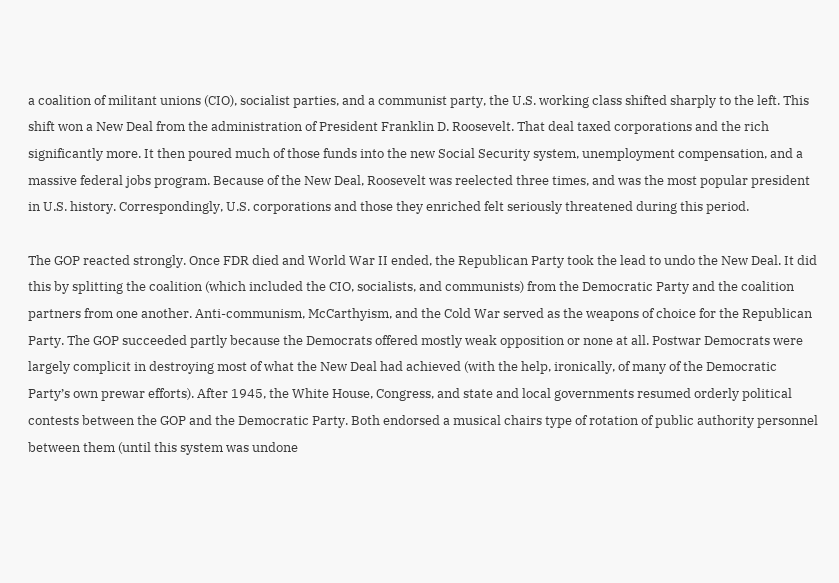a coalition of militant unions (CIO), socialist parties, and a communist party, the U.S. working class shifted sharply to the left. This shift won a New Deal from the administration of President Franklin D. Roosevelt. That deal taxed corporations and the rich significantly more. It then poured much of those funds into the new Social Security system, unemployment compensation, and a massive federal jobs program. Because of the New Deal, Roosevelt was reelected three times, and was the most popular president in U.S. history. Correspondingly, U.S. corporations and those they enriched felt seriously threatened during this period.

The GOP reacted strongly. Once FDR died and World War II ended, the Republican Party took the lead to undo the New Deal. It did this by splitting the coalition (which included the CIO, socialists, and communists) from the Democratic Party and the coalition partners from one another. Anti-communism, McCarthyism, and the Cold War served as the weapons of choice for the Republican Party. The GOP succeeded partly because the Democrats offered mostly weak opposition or none at all. Postwar Democrats were largely complicit in destroying most of what the New Deal had achieved (with the help, ironically, of many of the Democratic Party’s own prewar efforts). After 1945, the White House, Congress, and state and local governments resumed orderly political contests between the GOP and the Democratic Party. Both endorsed a musical chairs type of rotation of public authority personnel between them (until this system was undone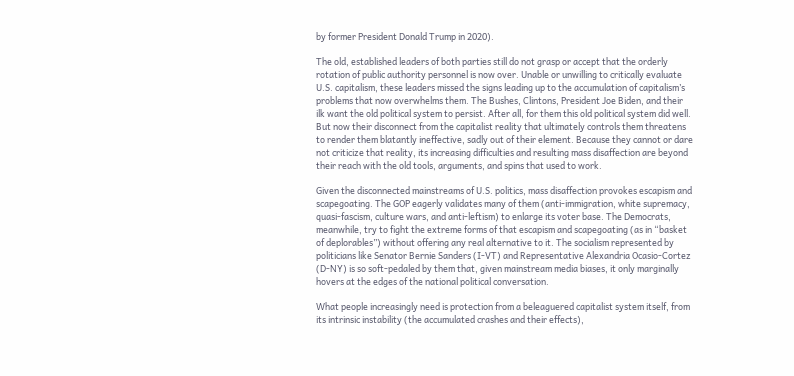by former President Donald Trump in 2020).

The old, established leaders of both parties still do not grasp or accept that the orderly rotation of public authority personnel is now over. Unable or unwilling to critically evaluate U.S. capitalism, these leaders missed the signs leading up to the accumulation of capitalism’s problems that now overwhelms them. The Bushes, Clintons, President Joe Biden, and their ilk want the old political system to persist. After all, for them this old political system did well. But now their disconnect from the capitalist reality that ultimately controls them threatens to render them blatantly ineffective, sadly out of their element. Because they cannot or dare not criticize that reality, its increasing difficulties and resulting mass disaffection are beyond their reach with the old tools, arguments, and spins that used to work.

Given the disconnected mainstreams of U.S. politics, mass disaffection provokes escapism and scapegoating. The GOP eagerly validates many of them (anti-immigration, white supremacy, quasi-fascism, culture wars, and anti-leftism) to enlarge its voter base. The Democrats, meanwhile, try to fight the extreme forms of that escapism and scapegoating (as in “basket of deplorables”) without offering any real alternative to it. The socialism represented by politicians like Senator Bernie Sanders (I-VT) and Representative Alexandria Ocasio-Cortez (D-NY) is so soft-pedaled by them that, given mainstream media biases, it only marginally hovers at the edges of the national political conversation.

What people increasingly need is protection from a beleaguered capitalist system itself, from its intrinsic instability (the accumulated crashes and their effects),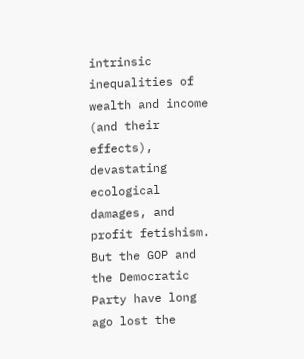intrinsic inequalities of wealth and income (and their effects), devastating ecological damages, and profit fetishism. But the GOP and the Democratic Party have long ago lost the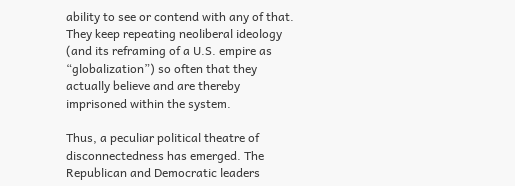ability to see or contend with any of that. They keep repeating neoliberal ideology (and its reframing of a U.S. empire as “globalization”) so often that they actually believe and are thereby imprisoned within the system.

Thus, a peculiar political theatre of disconnectedness has emerged. The Republican and Democratic leaders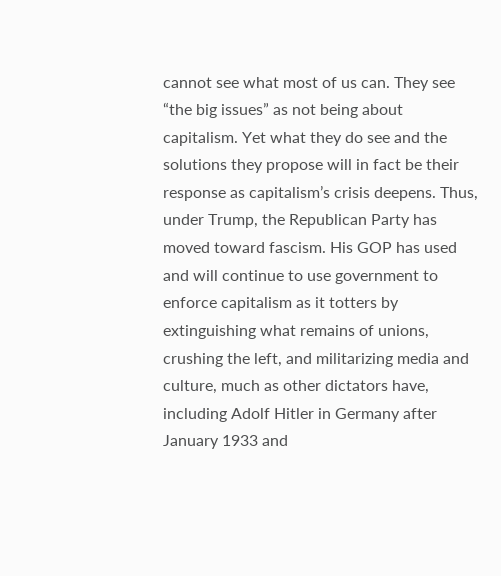cannot see what most of us can. They see “the big issues” as not being about capitalism. Yet what they do see and the solutions they propose will in fact be their response as capitalism’s crisis deepens. Thus, under Trump, the Republican Party has moved toward fascism. His GOP has used and will continue to use government to enforce capitalism as it totters by extinguishing what remains of unions, crushing the left, and militarizing media and culture, much as other dictators have, including Adolf Hitler in Germany after January 1933 and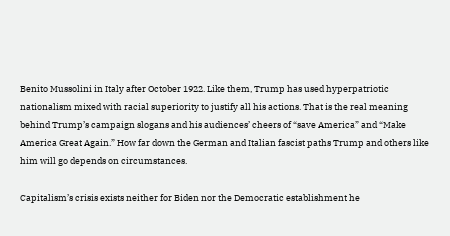Benito Mussolini in Italy after October 1922. Like them, Trump has used hyperpatriotic nationalism mixed with racial superiority to justify all his actions. That is the real meaning behind Trump’s campaign slogans and his audiences’ cheers of “save America” and “Make America Great Again.” How far down the German and Italian fascist paths Trump and others like him will go depends on circumstances.

Capitalism’s crisis exists neither for Biden nor the Democratic establishment he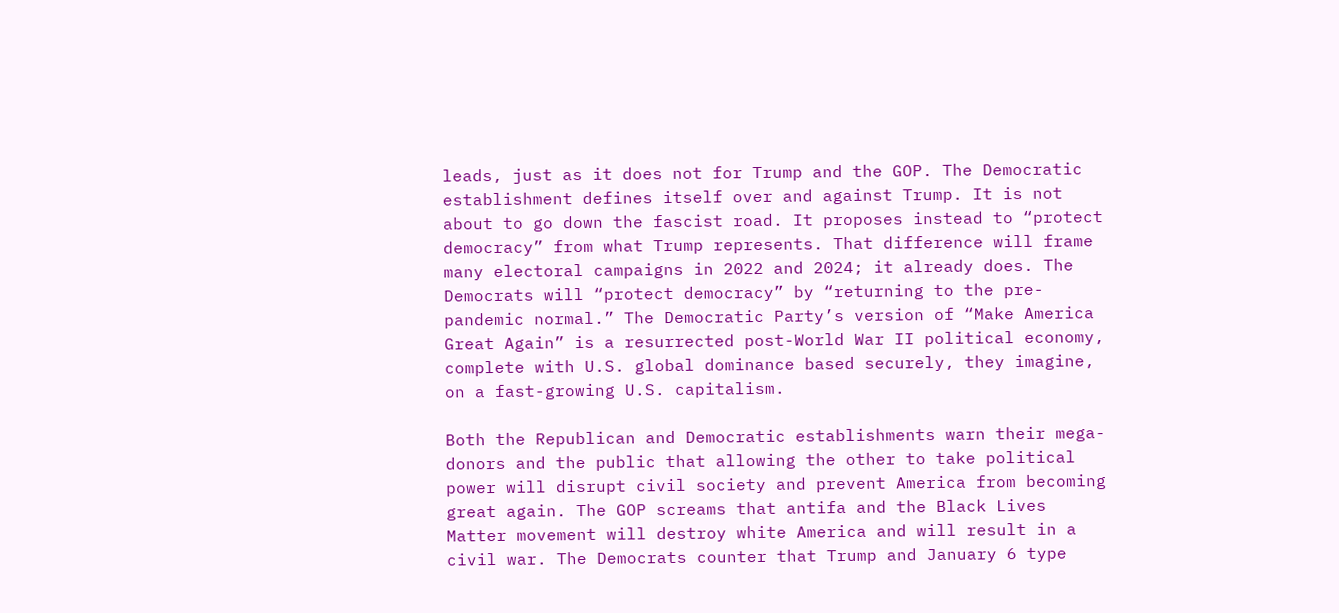leads, just as it does not for Trump and the GOP. The Democratic establishment defines itself over and against Trump. It is not about to go down the fascist road. It proposes instead to “protect democracy” from what Trump represents. That difference will frame many electoral campaigns in 2022 and 2024; it already does. The Democrats will “protect democracy” by “returning to the pre-pandemic normal.” The Democratic Party’s version of “Make America Great Again” is a resurrected post-World War II political economy, complete with U.S. global dominance based securely, they imagine, on a fast-growing U.S. capitalism.

Both the Republican and Democratic establishments warn their mega-donors and the public that allowing the other to take political power will disrupt civil society and prevent America from becoming great again. The GOP screams that antifa and the Black Lives Matter movement will destroy white America and will result in a civil war. The Democrats counter that Trump and January 6 type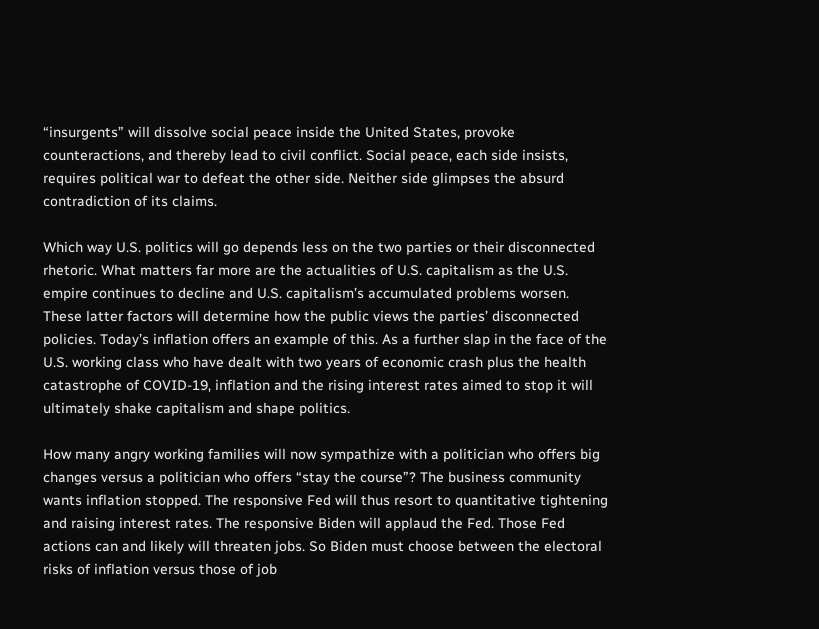“insurgents” will dissolve social peace inside the United States, provoke counteractions, and thereby lead to civil conflict. Social peace, each side insists, requires political war to defeat the other side. Neither side glimpses the absurd contradiction of its claims.

Which way U.S. politics will go depends less on the two parties or their disconnected rhetoric. What matters far more are the actualities of U.S. capitalism as the U.S. empire continues to decline and U.S. capitalism’s accumulated problems worsen. These latter factors will determine how the public views the parties’ disconnected policies. Today’s inflation offers an example of this. As a further slap in the face of the U.S. working class who have dealt with two years of economic crash plus the health catastrophe of COVID-19, inflation and the rising interest rates aimed to stop it will ultimately shake capitalism and shape politics.

How many angry working families will now sympathize with a politician who offers big changes versus a politician who offers “stay the course”? The business community wants inflation stopped. The responsive Fed will thus resort to quantitative tightening and raising interest rates. The responsive Biden will applaud the Fed. Those Fed actions can and likely will threaten jobs. So Biden must choose between the electoral risks of inflation versus those of job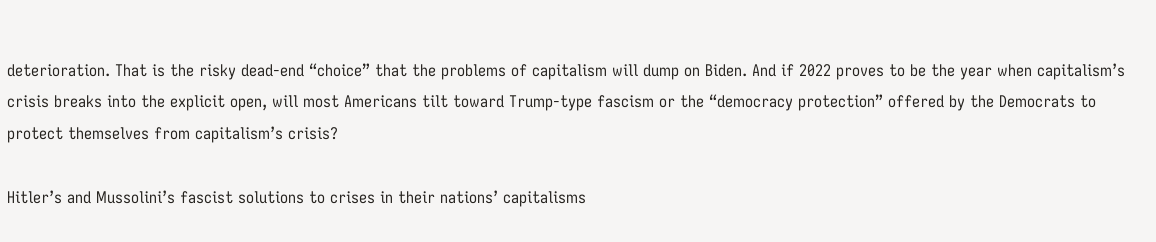deterioration. That is the risky dead-end “choice” that the problems of capitalism will dump on Biden. And if 2022 proves to be the year when capitalism’s crisis breaks into the explicit open, will most Americans tilt toward Trump-type fascism or the “democracy protection” offered by the Democrats to protect themselves from capitalism’s crisis?

Hitler’s and Mussolini’s fascist solutions to crises in their nations’ capitalisms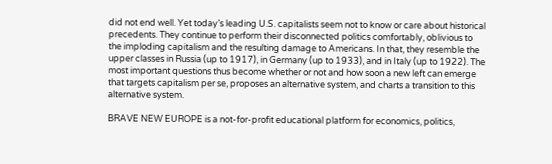did not end well. Yet today’s leading U.S. capitalists seem not to know or care about historical precedents. They continue to perform their disconnected politics comfortably, oblivious to the imploding capitalism and the resulting damage to Americans. In that, they resemble the upper classes in Russia (up to 1917), in Germany (up to 1933), and in Italy (up to 1922). The most important questions thus become whether or not and how soon a new left can emerge that targets capitalism per se, proposes an alternative system, and charts a transition to this alternative system.

BRAVE NEW EUROPE is a not-for-profit educational platform for economics, politics,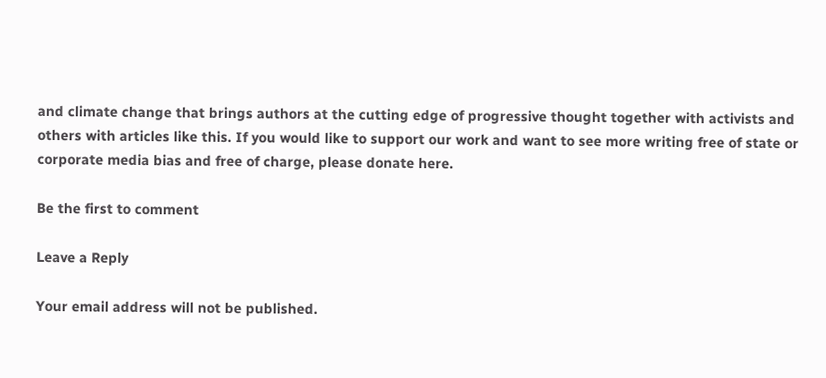and climate change that brings authors at the cutting edge of progressive thought together with activists and others with articles like this. If you would like to support our work and want to see more writing free of state or corporate media bias and free of charge, please donate here.

Be the first to comment

Leave a Reply

Your email address will not be published.